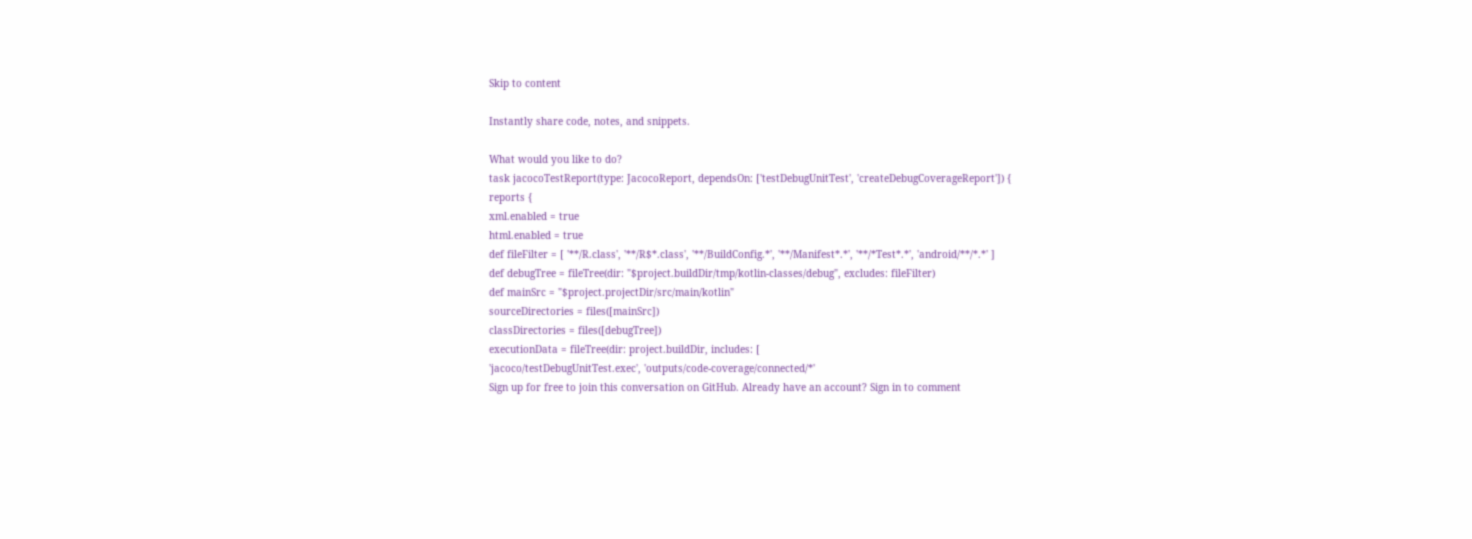Skip to content

Instantly share code, notes, and snippets.

What would you like to do?
task jacocoTestReport(type: JacocoReport, dependsOn: ['testDebugUnitTest', 'createDebugCoverageReport']) {
reports {
xml.enabled = true
html.enabled = true
def fileFilter = [ '**/R.class', '**/R$*.class', '**/BuildConfig.*', '**/Manifest*.*', '**/*Test*.*', 'android/**/*.*' ]
def debugTree = fileTree(dir: "$project.buildDir/tmp/kotlin-classes/debug", excludes: fileFilter)
def mainSrc = "$project.projectDir/src/main/kotlin"
sourceDirectories = files([mainSrc])
classDirectories = files([debugTree])
executionData = fileTree(dir: project.buildDir, includes: [
'jacoco/testDebugUnitTest.exec', 'outputs/code-coverage/connected/*'
Sign up for free to join this conversation on GitHub. Already have an account? Sign in to comment